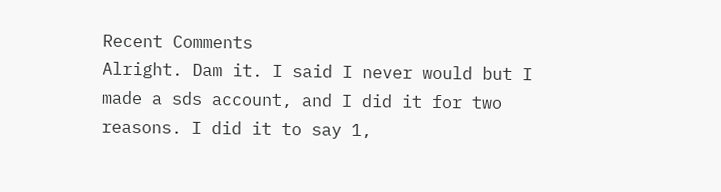Recent Comments
Alright. Dam it. I said I never would but I made a sds account, and I did it for two reasons. I did it to say 1,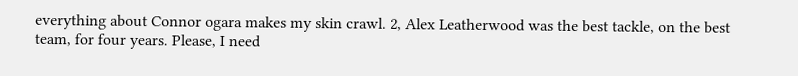everything about Connor ogara makes my skin crawl. 2, Alex Leatherwood was the best tackle, on the best team, for four years. Please, I need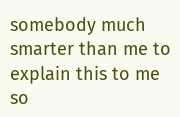somebody much smarter than me to explain this to me so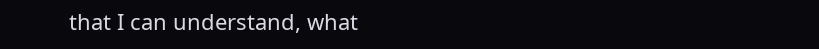that I can understand, what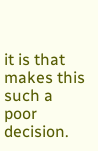it is that makes this such a poor decision.